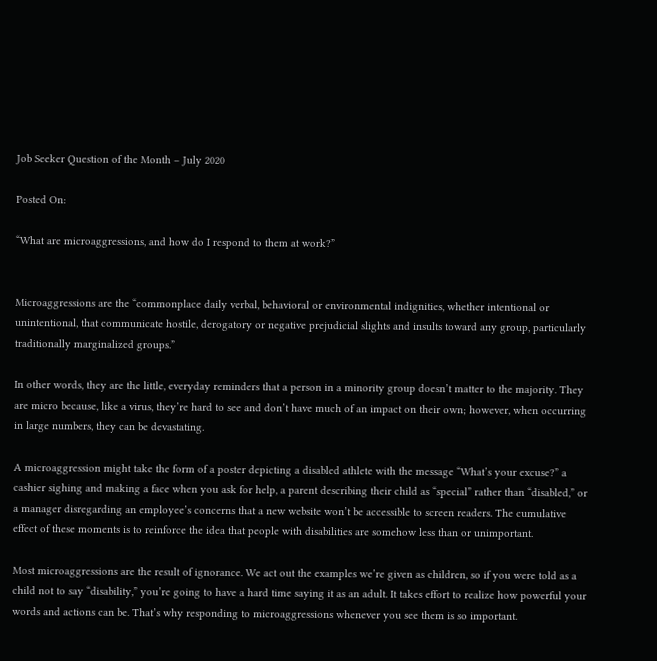Job Seeker Question of the Month – July 2020

Posted On:

“What are microaggressions, and how do I respond to them at work?”


Microaggressions are the “commonplace daily verbal, behavioral or environmental indignities, whether intentional or unintentional, that communicate hostile, derogatory or negative prejudicial slights and insults toward any group, particularly traditionally marginalized groups.”

In other words, they are the little, everyday reminders that a person in a minority group doesn’t matter to the majority. They are micro because, like a virus, they’re hard to see and don’t have much of an impact on their own; however, when occurring in large numbers, they can be devastating.

A microaggression might take the form of a poster depicting a disabled athlete with the message “What’s your excuse?” a cashier sighing and making a face when you ask for help, a parent describing their child as “special” rather than “disabled,” or a manager disregarding an employee’s concerns that a new website won’t be accessible to screen readers. The cumulative effect of these moments is to reinforce the idea that people with disabilities are somehow less than or unimportant.

Most microaggressions are the result of ignorance. We act out the examples we’re given as children, so if you were told as a child not to say “disability,” you’re going to have a hard time saying it as an adult. It takes effort to realize how powerful your words and actions can be. That’s why responding to microaggressions whenever you see them is so important.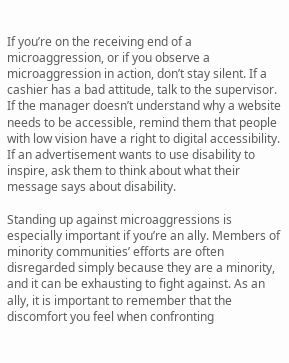If you’re on the receiving end of a microaggression, or if you observe a microaggression in action, don’t stay silent. If a cashier has a bad attitude, talk to the supervisor. If the manager doesn’t understand why a website needs to be accessible, remind them that people with low vision have a right to digital accessibility. If an advertisement wants to use disability to inspire, ask them to think about what their message says about disability.

Standing up against microaggressions is especially important if you’re an ally. Members of minority communities’ efforts are often disregarded simply because they are a minority, and it can be exhausting to fight against. As an ally, it is important to remember that the discomfort you feel when confronting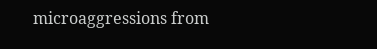microaggressions from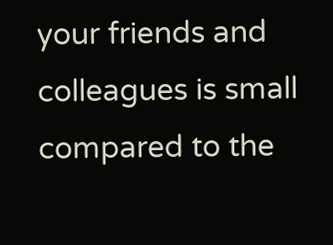your friends and colleagues is small compared to the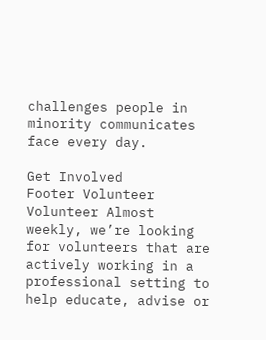challenges people in minority communicates face every day.

Get Involved
Footer Volunteer
Volunteer Almost weekly, we’re looking for volunteers that are actively working in a professional setting to help educate, advise or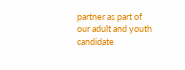partner as part of our adult and youth candidate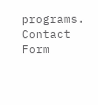programs.
Contact Form